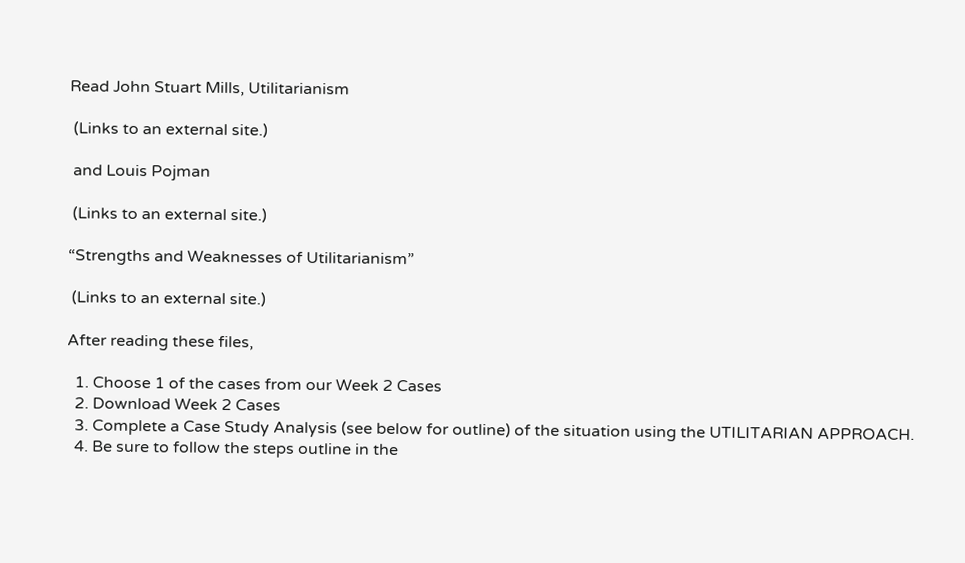Read John Stuart Mills, Utilitarianism

 (Links to an external site.)

 and Louis Pojman

 (Links to an external site.)

“Strengths and Weaknesses of Utilitarianism”

 (Links to an external site.)

After reading these files,

  1. Choose 1 of the cases from our Week 2 Cases
  2. Download Week 2 Cases
  3. Complete a Case Study Analysis (see below for outline) of the situation using the UTILITARIAN APPROACH.
  4. Be sure to follow the steps outline in the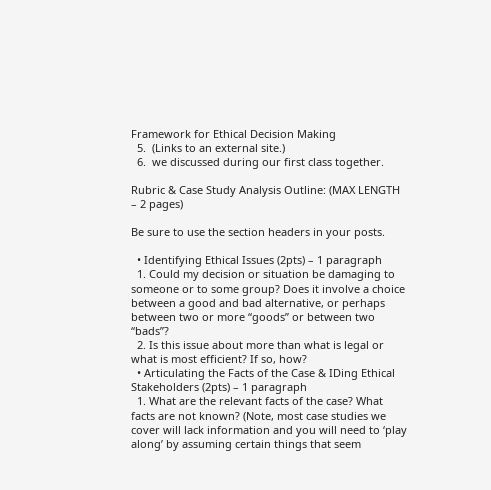Framework for Ethical Decision Making
  5.  (Links to an external site.)
  6.  we discussed during our first class together.

Rubric & Case Study Analysis Outline: (MAX LENGTH – 2 pages)

Be sure to use the section headers in your posts.

  • Identifying Ethical Issues (2pts) – 1 paragraph
  1. Could my decision or situation be damaging to someone or to some group? Does it involve a choice between a good and bad alternative, or perhaps between two or more “goods” or between two “bads”?
  2. Is this issue about more than what is legal or what is most efficient? If so, how?
  • Articulating the Facts of the Case & IDing Ethical Stakeholders (2pts) – 1 paragraph
  1. What are the relevant facts of the case? What facts are not known? (Note, most case studies we cover will lack information and you will need to ‘play along’ by assuming certain things that seem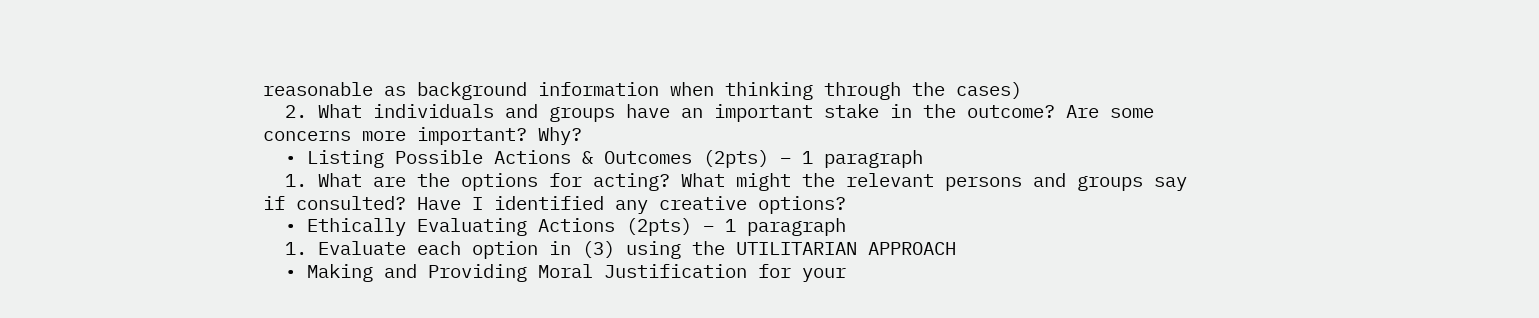reasonable as background information when thinking through the cases)
  2. What individuals and groups have an important stake in the outcome? Are some concerns more important? Why?
  • Listing Possible Actions & Outcomes (2pts) – 1 paragraph
  1. What are the options for acting? What might the relevant persons and groups say if consulted? Have I identified any creative options?
  • Ethically Evaluating Actions (2pts) – 1 paragraph
  1. Evaluate each option in (3) using the UTILITARIAN APPROACH
  • Making and Providing Moral Justification for your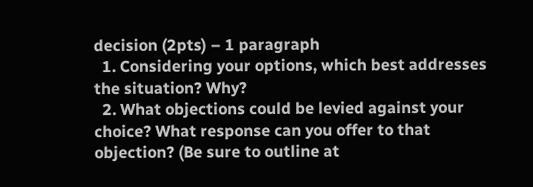decision (2pts) – 1 paragraph
  1. Considering your options, which best addresses the situation? Why?
  2. What objections could be levied against your choice? What response can you offer to that objection? (Be sure to outline at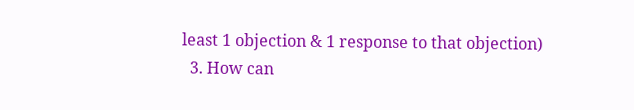least 1 objection & 1 response to that objection)
  3. How can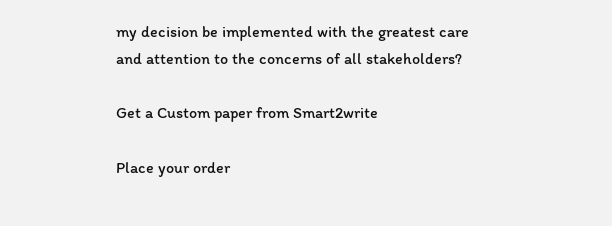my decision be implemented with the greatest care and attention to the concerns of all stakeholders?

Get a Custom paper from Smart2write

Place your order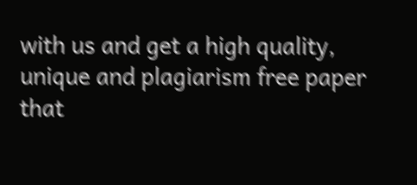with us and get a high quality, unique and plagiarism free paper that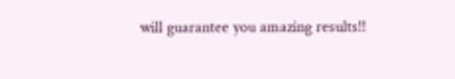will guarantee you amazing results!!